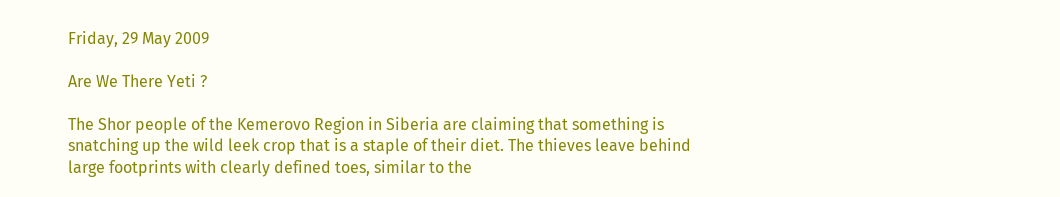Friday, 29 May 2009

Are We There Yeti ?

The Shor people of the Kemerovo Region in Siberia are claiming that something is snatching up the wild leek crop that is a staple of their diet. The thieves leave behind large footprints with clearly defined toes, similar to the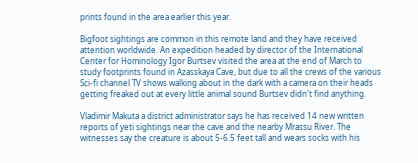prints found in the area earlier this year.

Bigfoot sightings are common in this remote land and they have received attention worldwide. An expedition headed by director of the International Center for Hominology Igor Burtsev visited the area at the end of March to study footprints found in Azasskaya Cave, but due to all the crews of the various Sci-fi channel TV shows walking about in the dark with a camera on their heads getting freaked out at every little animal sound Burtsev didn't find anything.

Vladimir Makuta a district administrator says he has received 14 new written reports of yeti sightings near the cave and the nearby Mrassu River. The witnesses say the creature is about 5-6.5 feet tall and wears socks with his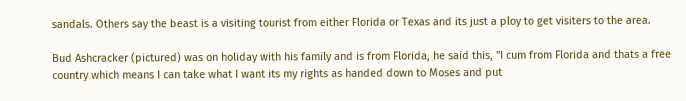sandals. Others say the beast is a visiting tourist from either Florida or Texas and its just a ploy to get visiters to the area.

Bud Ashcracker (pictured) was on holiday with his family and is from Florida, he said this, "I cum from Florida and thats a free country which means I can take what I want its my rights as handed down to Moses and put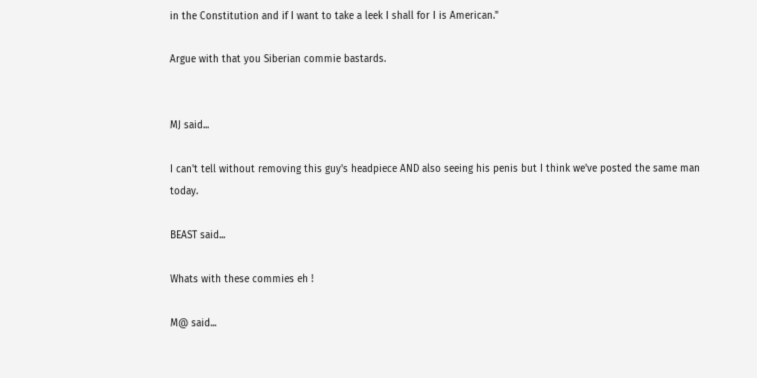in the Constitution and if I want to take a leek I shall for I is American."

Argue with that you Siberian commie bastards.


MJ said...

I can't tell without removing this guy's headpiece AND also seeing his penis but I think we've posted the same man today.

BEAST said...

Whats with these commies eh !

M@ said...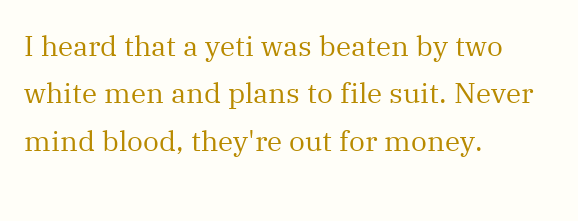I heard that a yeti was beaten by two white men and plans to file suit. Never mind blood, they're out for money.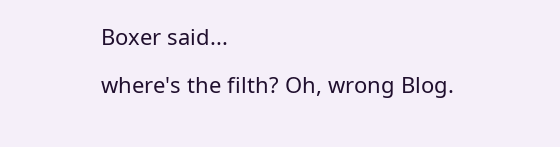Boxer said...

where's the filth? Oh, wrong Blog.